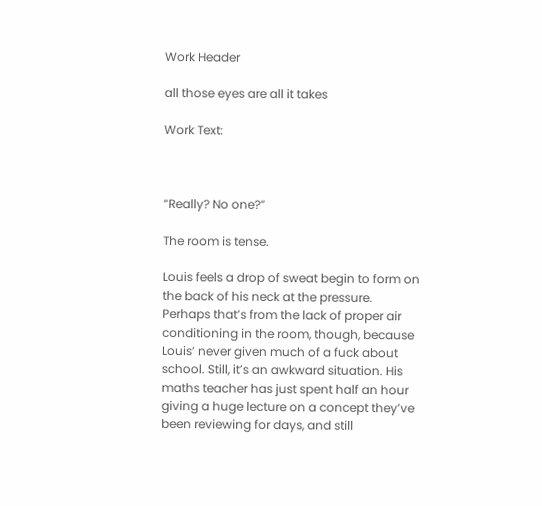Work Header

all those eyes are all it takes

Work Text:



“Really? No one?”

The room is tense.

Louis feels a drop of sweat begin to form on the back of his neck at the pressure. Perhaps that’s from the lack of proper air conditioning in the room, though, because Louis’ never given much of a fuck about school. Still, it’s an awkward situation. His maths teacher has just spent half an hour giving a huge lecture on a concept they’ve been reviewing for days, and still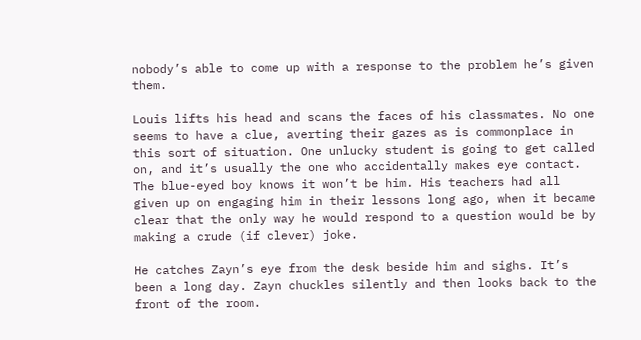nobody’s able to come up with a response to the problem he’s given them.

Louis lifts his head and scans the faces of his classmates. No one seems to have a clue, averting their gazes as is commonplace in this sort of situation. One unlucky student is going to get called on, and it’s usually the one who accidentally makes eye contact. The blue-eyed boy knows it won’t be him. His teachers had all given up on engaging him in their lessons long ago, when it became clear that the only way he would respond to a question would be by making a crude (if clever) joke.

He catches Zayn’s eye from the desk beside him and sighs. It’s been a long day. Zayn chuckles silently and then looks back to the front of the room.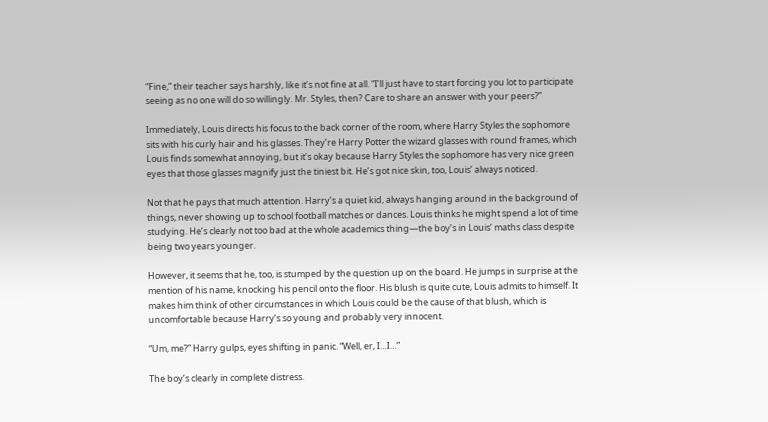“Fine,” their teacher says harshly, like it’s not fine at all. “I’ll just have to start forcing you lot to participate seeing as no one will do so willingly. Mr. Styles, then? Care to share an answer with your peers?”

Immediately, Louis directs his focus to the back corner of the room, where Harry Styles the sophomore sits with his curly hair and his glasses. They’re Harry Potter the wizard glasses with round frames, which Louis finds somewhat annoying, but it’s okay because Harry Styles the sophomore has very nice green eyes that those glasses magnify just the tiniest bit. He’s got nice skin, too, Louis’ always noticed.

Not that he pays that much attention. Harry’s a quiet kid, always hanging around in the background of things, never showing up to school football matches or dances. Louis thinks he might spend a lot of time studying. He’s clearly not too bad at the whole academics thing—the boy’s in Louis’ maths class despite being two years younger.

However, it seems that he, too, is stumped by the question up on the board. He jumps in surprise at the mention of his name, knocking his pencil onto the floor. His blush is quite cute, Louis admits to himself. It makes him think of other circumstances in which Louis could be the cause of that blush, which is uncomfortable because Harry’s so young and probably very innocent.

“Um, me?” Harry gulps, eyes shifting in panic. “Well, er, I…I…”

The boy’s clearly in complete distress.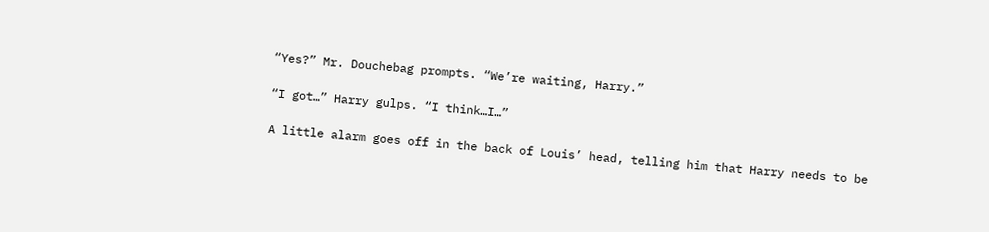“Yes?” Mr. Douchebag prompts. “We’re waiting, Harry.”

“I got…” Harry gulps. “I think…I…”

A little alarm goes off in the back of Louis’ head, telling him that Harry needs to be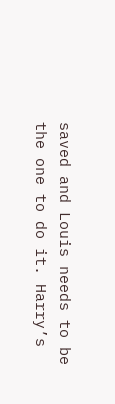saved and Louis needs to be the one to do it. Harry’s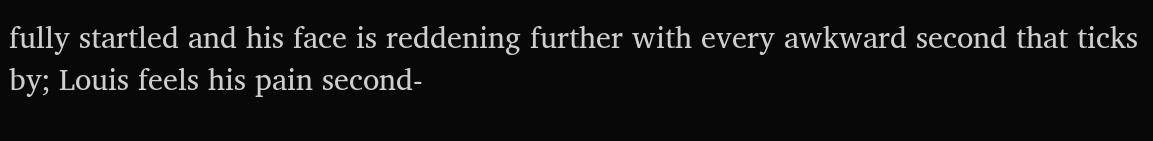fully startled and his face is reddening further with every awkward second that ticks by; Louis feels his pain second-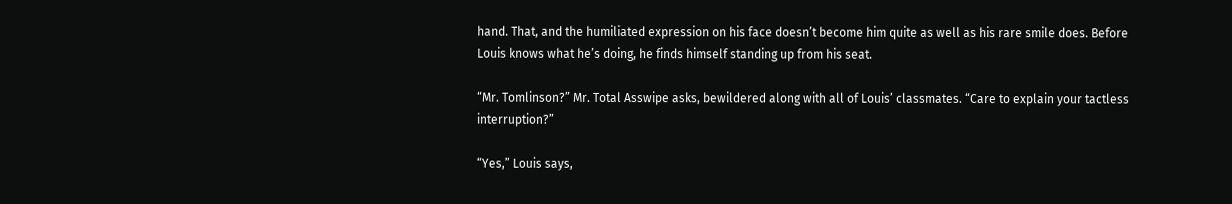hand. That, and the humiliated expression on his face doesn’t become him quite as well as his rare smile does. Before Louis knows what he’s doing, he finds himself standing up from his seat.

“Mr. Tomlinson?” Mr. Total Asswipe asks, bewildered along with all of Louis’ classmates. “Care to explain your tactless interruption?”

“Yes,” Louis says,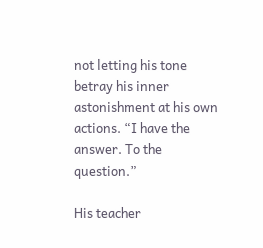not letting his tone betray his inner astonishment at his own actions. “I have the answer. To the question.”

His teacher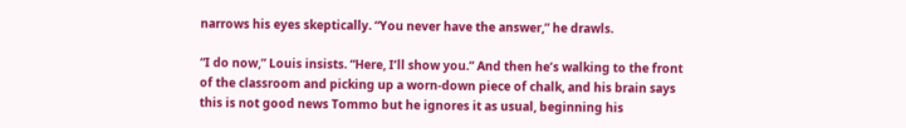narrows his eyes skeptically. “You never have the answer,” he drawls.

“I do now,” Louis insists. “Here, I’ll show you.” And then he’s walking to the front of the classroom and picking up a worn-down piece of chalk, and his brain says this is not good news Tommo but he ignores it as usual, beginning his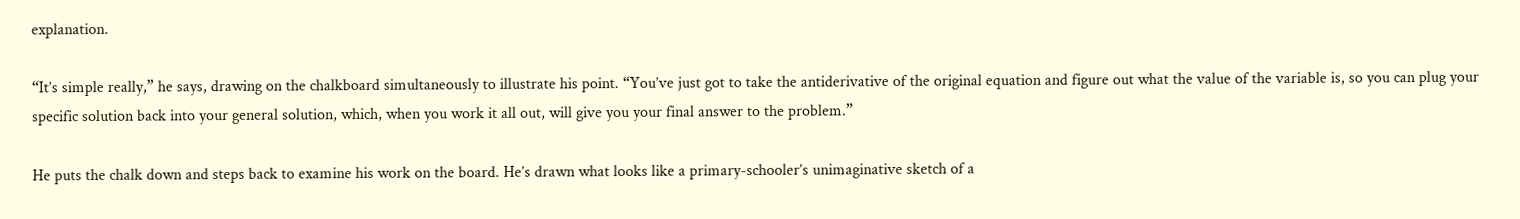explanation.

“It’s simple really,” he says, drawing on the chalkboard simultaneously to illustrate his point. “You’ve just got to take the antiderivative of the original equation and figure out what the value of the variable is, so you can plug your specific solution back into your general solution, which, when you work it all out, will give you your final answer to the problem.”

He puts the chalk down and steps back to examine his work on the board. He’s drawn what looks like a primary-schooler’s unimaginative sketch of a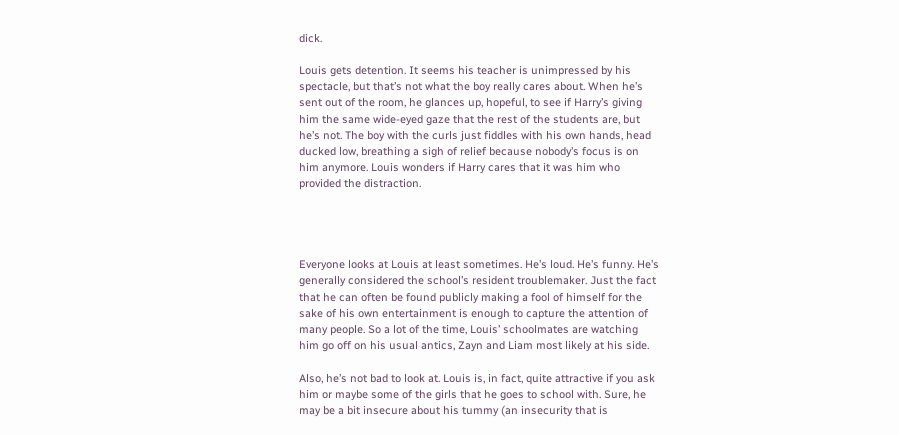dick.

Louis gets detention. It seems his teacher is unimpressed by his spectacle, but that’s not what the boy really cares about. When he’s sent out of the room, he glances up, hopeful, to see if Harry’s giving him the same wide-eyed gaze that the rest of the students are, but he’s not. The boy with the curls just fiddles with his own hands, head ducked low, breathing a sigh of relief because nobody’s focus is on him anymore. Louis wonders if Harry cares that it was him who provided the distraction.




Everyone looks at Louis at least sometimes. He’s loud. He’s funny. He’s generally considered the school’s resident troublemaker. Just the fact that he can often be found publicly making a fool of himself for the sake of his own entertainment is enough to capture the attention of many people. So a lot of the time, Louis’ schoolmates are watching him go off on his usual antics, Zayn and Liam most likely at his side.

Also, he’s not bad to look at. Louis is, in fact, quite attractive if you ask him or maybe some of the girls that he goes to school with. Sure, he may be a bit insecure about his tummy (an insecurity that is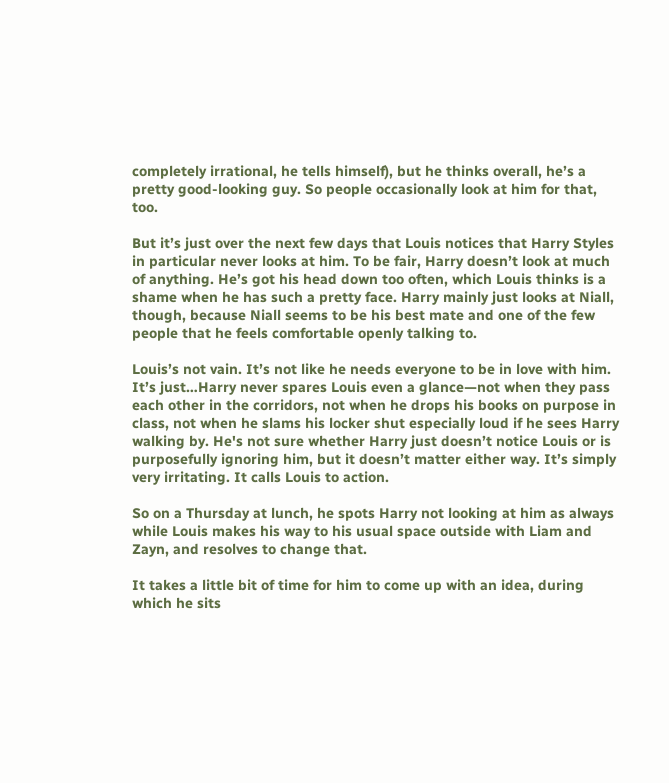completely irrational, he tells himself), but he thinks overall, he’s a pretty good-looking guy. So people occasionally look at him for that, too.

But it’s just over the next few days that Louis notices that Harry Styles in particular never looks at him. To be fair, Harry doesn’t look at much of anything. He’s got his head down too often, which Louis thinks is a shame when he has such a pretty face. Harry mainly just looks at Niall, though, because Niall seems to be his best mate and one of the few people that he feels comfortable openly talking to.

Louis’s not vain. It’s not like he needs everyone to be in love with him. It’s just…Harry never spares Louis even a glance—not when they pass each other in the corridors, not when he drops his books on purpose in class, not when he slams his locker shut especially loud if he sees Harry walking by. He's not sure whether Harry just doesn’t notice Louis or is purposefully ignoring him, but it doesn’t matter either way. It’s simply very irritating. It calls Louis to action.

So on a Thursday at lunch, he spots Harry not looking at him as always while Louis makes his way to his usual space outside with Liam and Zayn, and resolves to change that.

It takes a little bit of time for him to come up with an idea, during which he sits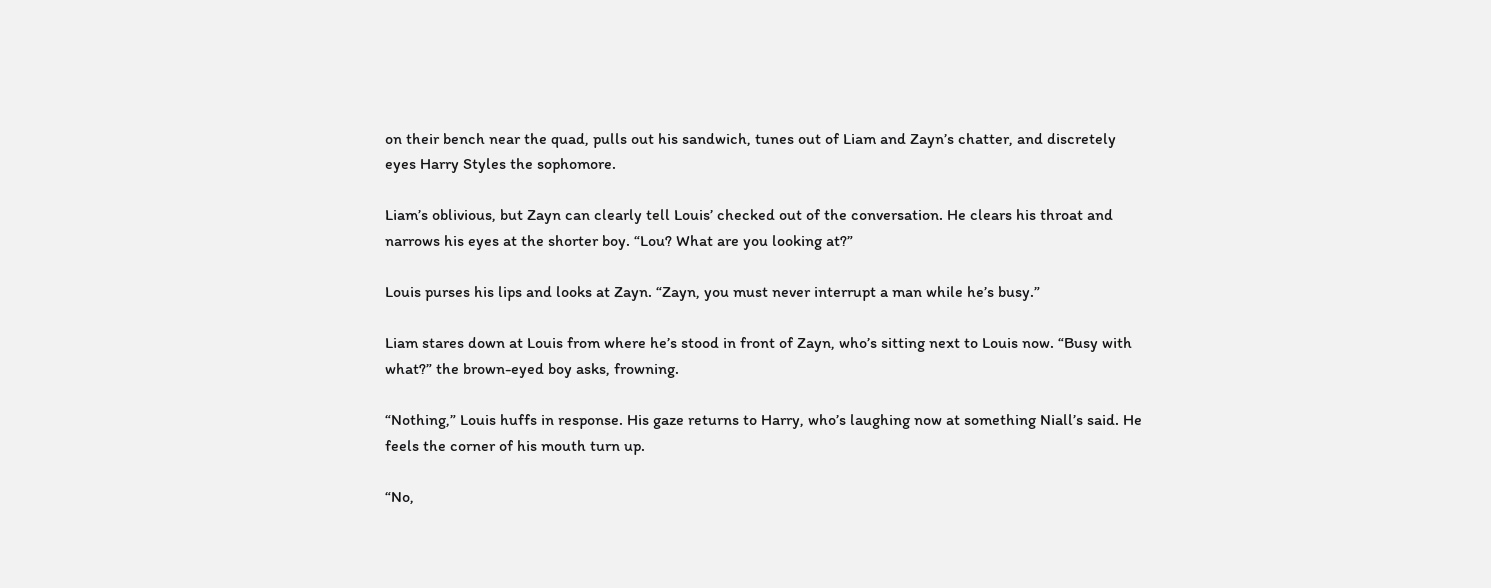on their bench near the quad, pulls out his sandwich, tunes out of Liam and Zayn’s chatter, and discretely eyes Harry Styles the sophomore.

Liam’s oblivious, but Zayn can clearly tell Louis’ checked out of the conversation. He clears his throat and narrows his eyes at the shorter boy. “Lou? What are you looking at?”

Louis purses his lips and looks at Zayn. “Zayn, you must never interrupt a man while he’s busy.”

Liam stares down at Louis from where he’s stood in front of Zayn, who’s sitting next to Louis now. “Busy with what?” the brown-eyed boy asks, frowning.

“Nothing,” Louis huffs in response. His gaze returns to Harry, who’s laughing now at something Niall’s said. He feels the corner of his mouth turn up.

“No,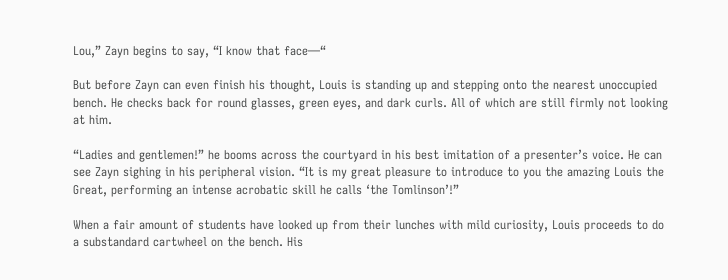Lou,” Zayn begins to say, “I know that face—“

But before Zayn can even finish his thought, Louis is standing up and stepping onto the nearest unoccupied bench. He checks back for round glasses, green eyes, and dark curls. All of which are still firmly not looking at him.

“Ladies and gentlemen!” he booms across the courtyard in his best imitation of a presenter’s voice. He can see Zayn sighing in his peripheral vision. “It is my great pleasure to introduce to you the amazing Louis the Great, performing an intense acrobatic skill he calls ‘the Tomlinson’!”

When a fair amount of students have looked up from their lunches with mild curiosity, Louis proceeds to do a substandard cartwheel on the bench. His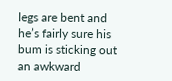legs are bent and he’s fairly sure his bum is sticking out an awkward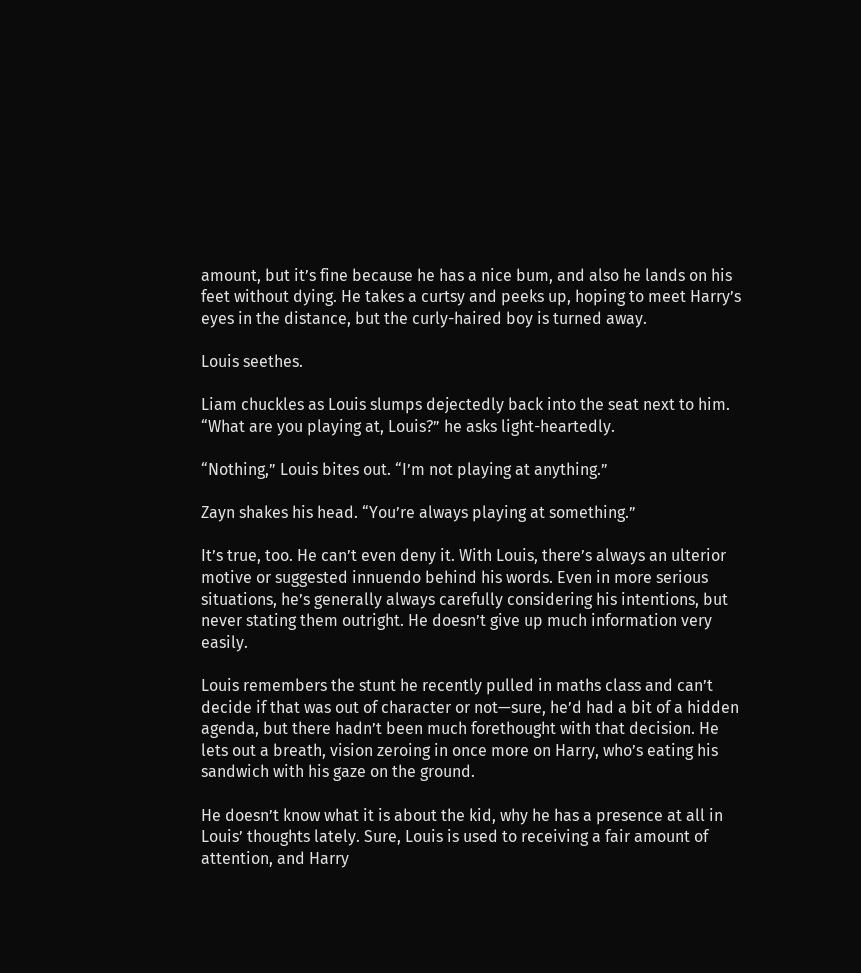amount, but it’s fine because he has a nice bum, and also he lands on his feet without dying. He takes a curtsy and peeks up, hoping to meet Harry’s eyes in the distance, but the curly-haired boy is turned away.

Louis seethes.

Liam chuckles as Louis slumps dejectedly back into the seat next to him. “What are you playing at, Louis?” he asks light-heartedly.

“Nothing,” Louis bites out. “I’m not playing at anything.”

Zayn shakes his head. “You’re always playing at something.”

It’s true, too. He can’t even deny it. With Louis, there’s always an ulterior motive or suggested innuendo behind his words. Even in more serious situations, he’s generally always carefully considering his intentions, but never stating them outright. He doesn’t give up much information very easily.

Louis remembers the stunt he recently pulled in maths class and can’t decide if that was out of character or not—sure, he’d had a bit of a hidden agenda, but there hadn’t been much forethought with that decision. He lets out a breath, vision zeroing in once more on Harry, who’s eating his sandwich with his gaze on the ground.

He doesn’t know what it is about the kid, why he has a presence at all in Louis’ thoughts lately. Sure, Louis is used to receiving a fair amount of attention, and Harry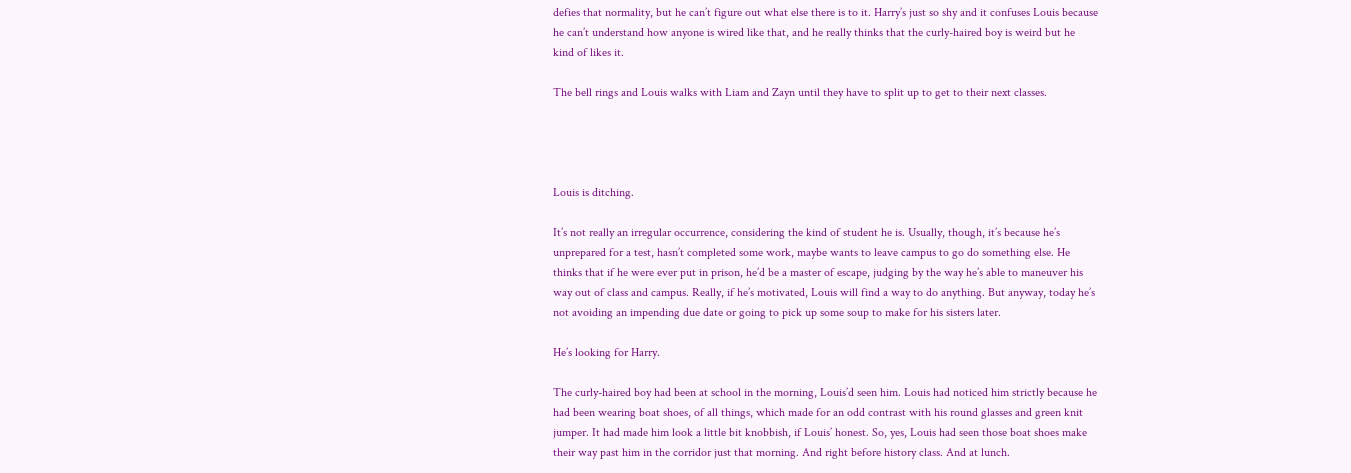defies that normality, but he can’t figure out what else there is to it. Harry’s just so shy and it confuses Louis because he can’t understand how anyone is wired like that, and he really thinks that the curly-haired boy is weird but he kind of likes it.

The bell rings and Louis walks with Liam and Zayn until they have to split up to get to their next classes.




Louis is ditching.

It’s not really an irregular occurrence, considering the kind of student he is. Usually, though, it’s because he’s unprepared for a test, hasn’t completed some work, maybe wants to leave campus to go do something else. He thinks that if he were ever put in prison, he’d be a master of escape, judging by the way he’s able to maneuver his way out of class and campus. Really, if he’s motivated, Louis will find a way to do anything. But anyway, today he’s not avoiding an impending due date or going to pick up some soup to make for his sisters later.

He’s looking for Harry.

The curly-haired boy had been at school in the morning, Louis’d seen him. Louis had noticed him strictly because he had been wearing boat shoes, of all things, which made for an odd contrast with his round glasses and green knit jumper. It had made him look a little bit knobbish, if Louis’ honest. So, yes, Louis had seen those boat shoes make their way past him in the corridor just that morning. And right before history class. And at lunch.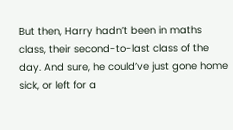But then, Harry hadn’t been in maths class, their second-to-last class of the day. And sure, he could’ve just gone home sick, or left for a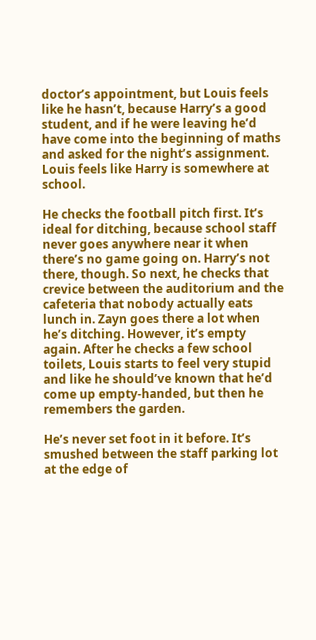doctor’s appointment, but Louis feels like he hasn’t, because Harry’s a good student, and if he were leaving he’d have come into the beginning of maths and asked for the night’s assignment. Louis feels like Harry is somewhere at school.

He checks the football pitch first. It’s ideal for ditching, because school staff never goes anywhere near it when there’s no game going on. Harry’s not there, though. So next, he checks that crevice between the auditorium and the cafeteria that nobody actually eats lunch in. Zayn goes there a lot when he’s ditching. However, it’s empty again. After he checks a few school toilets, Louis starts to feel very stupid and like he should’ve known that he’d come up empty-handed, but then he remembers the garden.

He’s never set foot in it before. It’s smushed between the staff parking lot at the edge of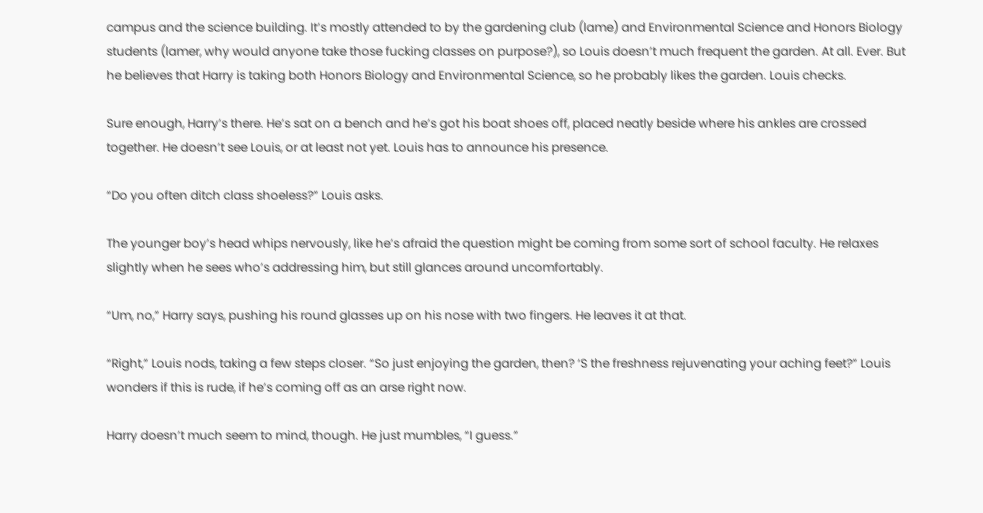campus and the science building. It’s mostly attended to by the gardening club (lame) and Environmental Science and Honors Biology students (lamer, why would anyone take those fucking classes on purpose?), so Louis doesn’t much frequent the garden. At all. Ever. But he believes that Harry is taking both Honors Biology and Environmental Science, so he probably likes the garden. Louis checks.

Sure enough, Harry’s there. He’s sat on a bench and he’s got his boat shoes off, placed neatly beside where his ankles are crossed together. He doesn’t see Louis, or at least not yet. Louis has to announce his presence.

“Do you often ditch class shoeless?” Louis asks.

The younger boy’s head whips nervously, like he’s afraid the question might be coming from some sort of school faculty. He relaxes slightly when he sees who’s addressing him, but still glances around uncomfortably.

“Um, no,” Harry says, pushing his round glasses up on his nose with two fingers. He leaves it at that.

“Right,” Louis nods, taking a few steps closer. “So just enjoying the garden, then? ‘S the freshness rejuvenating your aching feet?” Louis wonders if this is rude, if he’s coming off as an arse right now.

Harry doesn’t much seem to mind, though. He just mumbles, “I guess.”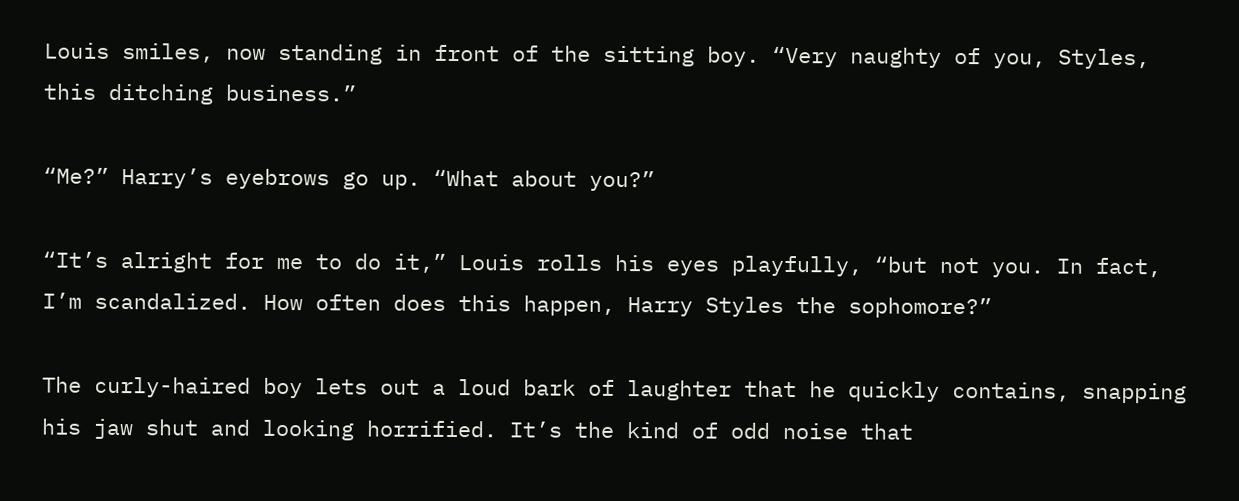Louis smiles, now standing in front of the sitting boy. “Very naughty of you, Styles, this ditching business.”

“Me?” Harry’s eyebrows go up. “What about you?”

“It’s alright for me to do it,” Louis rolls his eyes playfully, “but not you. In fact, I’m scandalized. How often does this happen, Harry Styles the sophomore?”

The curly-haired boy lets out a loud bark of laughter that he quickly contains, snapping his jaw shut and looking horrified. It’s the kind of odd noise that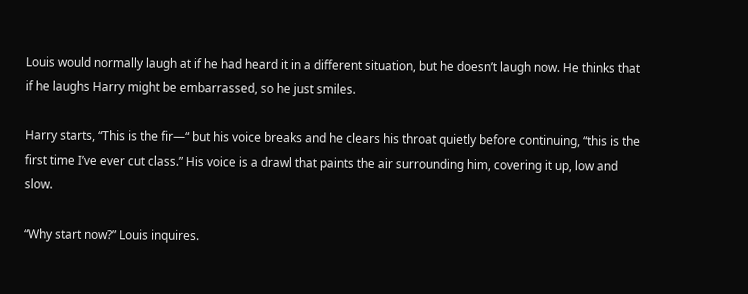Louis would normally laugh at if he had heard it in a different situation, but he doesn’t laugh now. He thinks that if he laughs Harry might be embarrassed, so he just smiles.

Harry starts, “This is the fir—“ but his voice breaks and he clears his throat quietly before continuing, “this is the first time I’ve ever cut class.” His voice is a drawl that paints the air surrounding him, covering it up, low and slow.

“Why start now?” Louis inquires.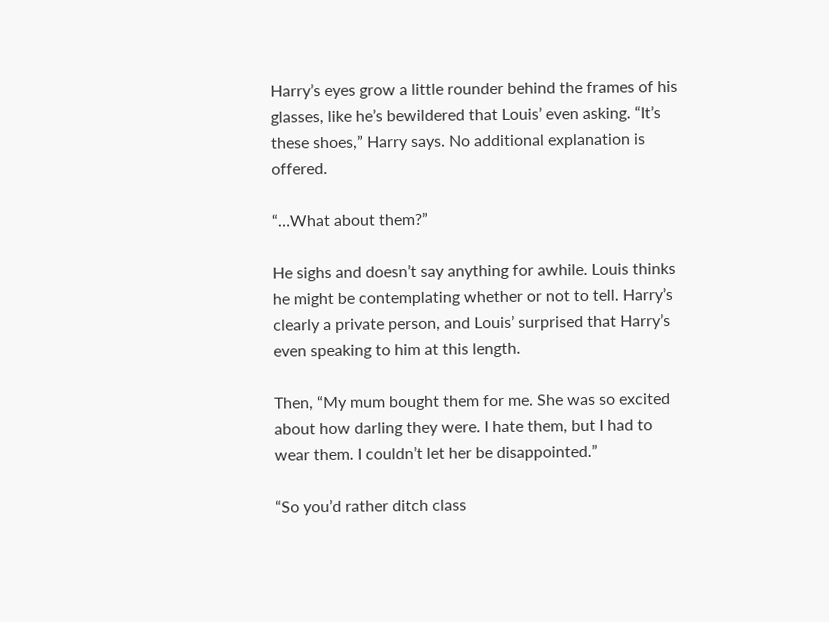Harry’s eyes grow a little rounder behind the frames of his glasses, like he’s bewildered that Louis’ even asking. “It’s these shoes,” Harry says. No additional explanation is offered.

“…What about them?”

He sighs and doesn’t say anything for awhile. Louis thinks he might be contemplating whether or not to tell. Harry’s clearly a private person, and Louis’ surprised that Harry’s even speaking to him at this length.

Then, “My mum bought them for me. She was so excited about how darling they were. I hate them, but I had to wear them. I couldn’t let her be disappointed.”

“So you’d rather ditch class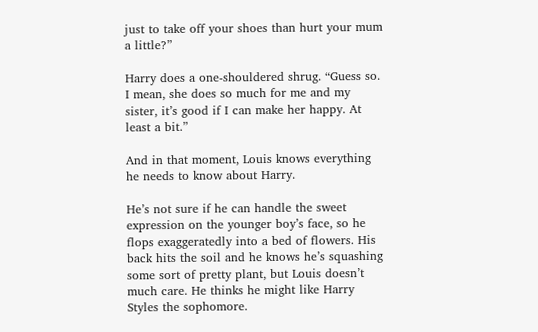just to take off your shoes than hurt your mum a little?”

Harry does a one-shouldered shrug. “Guess so. I mean, she does so much for me and my sister, it’s good if I can make her happy. At least a bit.”

And in that moment, Louis knows everything he needs to know about Harry.

He’s not sure if he can handle the sweet expression on the younger boy’s face, so he flops exaggeratedly into a bed of flowers. His back hits the soil and he knows he’s squashing some sort of pretty plant, but Louis doesn’t much care. He thinks he might like Harry Styles the sophomore.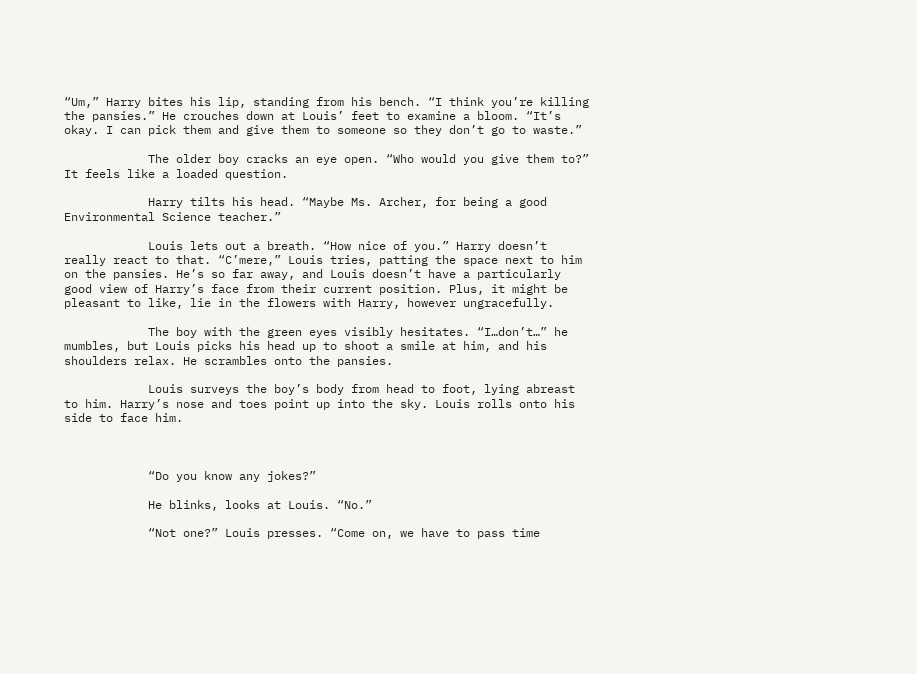“Um,” Harry bites his lip, standing from his bench. “I think you’re killing the pansies.” He crouches down at Louis’ feet to examine a bloom. “It’s okay. I can pick them and give them to someone so they don’t go to waste.”

            The older boy cracks an eye open. “Who would you give them to?” It feels like a loaded question.

            Harry tilts his head. “Maybe Ms. Archer, for being a good Environmental Science teacher.”

            Louis lets out a breath. “How nice of you.” Harry doesn’t really react to that. “C’mere,” Louis tries, patting the space next to him on the pansies. He’s so far away, and Louis doesn’t have a particularly good view of Harry’s face from their current position. Plus, it might be pleasant to like, lie in the flowers with Harry, however ungracefully.

            The boy with the green eyes visibly hesitates. “I…don’t…” he mumbles, but Louis picks his head up to shoot a smile at him, and his shoulders relax. He scrambles onto the pansies.

            Louis surveys the boy’s body from head to foot, lying abreast to him. Harry’s nose and toes point up into the sky. Louis rolls onto his side to face him.



            “Do you know any jokes?”

            He blinks, looks at Louis. “No.”

            “Not one?” Louis presses. “Come on, we have to pass time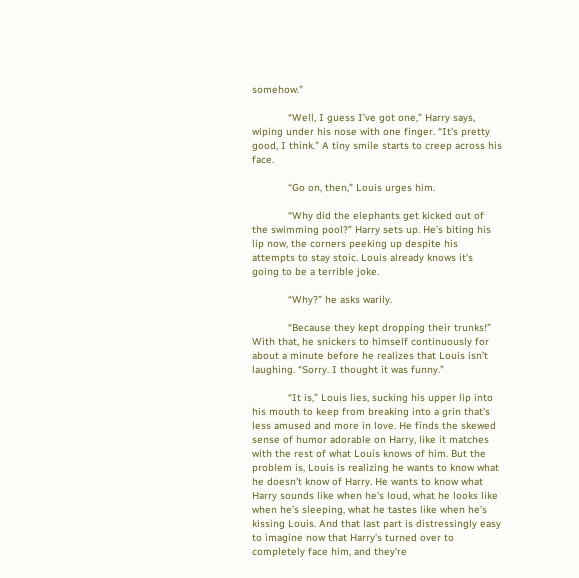somehow.”

            “Well, I guess I’ve got one,” Harry says, wiping under his nose with one finger. “It’s pretty good, I think.” A tiny smile starts to creep across his face.

            “Go on, then,” Louis urges him.

            “Why did the elephants get kicked out of the swimming pool?” Harry sets up. He’s biting his lip now, the corners peeking up despite his attempts to stay stoic. Louis already knows it’s going to be a terrible joke.

            “Why?” he asks warily.

            “Because they kept dropping their trunks!” With that, he snickers to himself continuously for about a minute before he realizes that Louis isn’t laughing. “Sorry. I thought it was funny.”

            “It is,” Louis lies, sucking his upper lip into his mouth to keep from breaking into a grin that’s less amused and more in love. He finds the skewed sense of humor adorable on Harry, like it matches with the rest of what Louis knows of him. But the problem is, Louis is realizing he wants to know what he doesn’t know of Harry. He wants to know what Harry sounds like when he’s loud, what he looks like when he’s sleeping, what he tastes like when he’s kissing Louis. And that last part is distressingly easy to imagine now that Harry’s turned over to completely face him, and they’re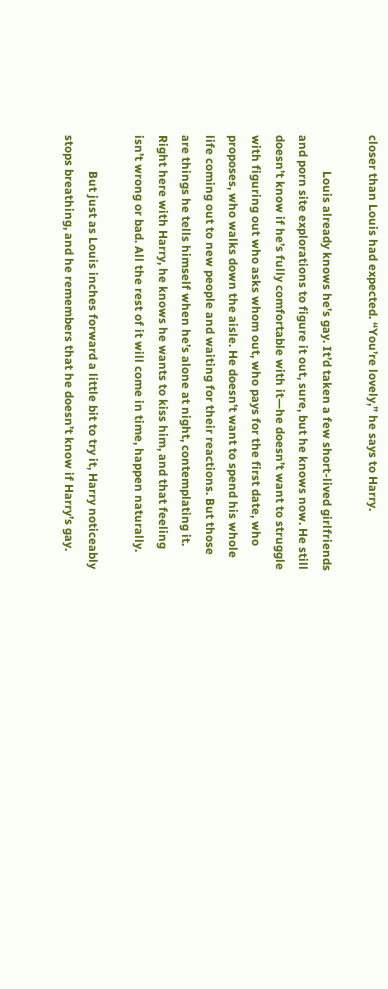closer than Louis had expected. “You’re lovely,” he says to Harry.

            Louis already knows he’s gay. It’d taken a few short-lived girlfriends and porn site explorations to figure it out, sure, but he knows now. He still doesn’t know if he’s fully comfortable with it—he doesn’t want to struggle with figuring out who asks whom out, who pays for the first date, who proposes, who walks down the aisle. He doesn’t want to spend his whole life coming out to new people and waiting for their reactions. But those are things he tells himself when he’s alone at night, contemplating it. Right here with Harry, he knows he wants to kiss him, and that feeling isn’t wrong or bad. All the rest of it will come in time, happen naturally.

            But just as Louis inches forward a little bit to try it, Harry noticeably stops breathing, and he remembers that he doesn’t know if Harry’s gay.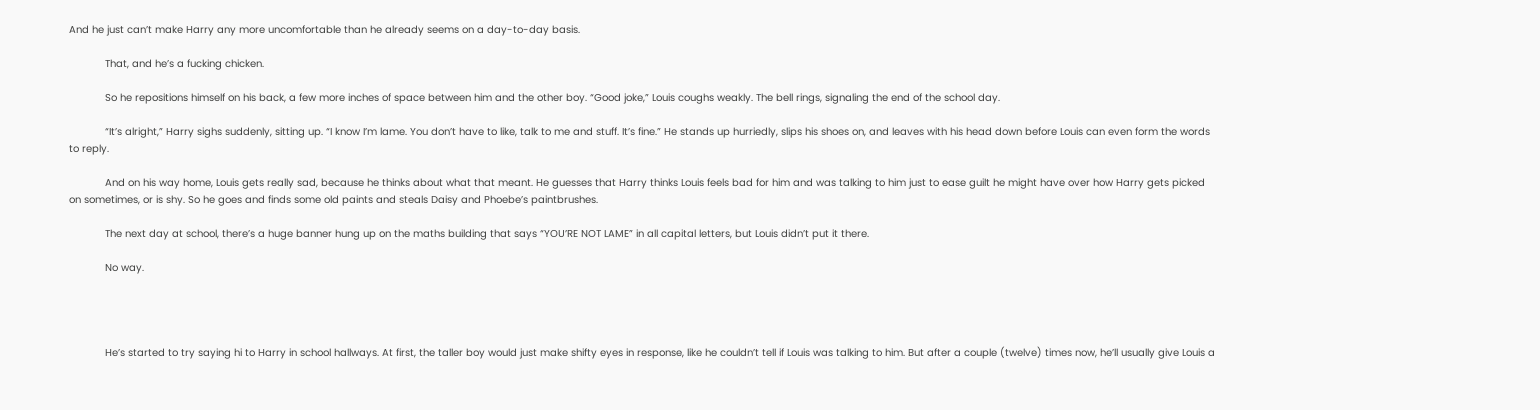And he just can’t make Harry any more uncomfortable than he already seems on a day-to-day basis.

            That, and he’s a fucking chicken.

            So he repositions himself on his back, a few more inches of space between him and the other boy. “Good joke,” Louis coughs weakly. The bell rings, signaling the end of the school day.

            “It’s alright,” Harry sighs suddenly, sitting up. “I know I’m lame. You don’t have to like, talk to me and stuff. It’s fine.” He stands up hurriedly, slips his shoes on, and leaves with his head down before Louis can even form the words to reply.

            And on his way home, Louis gets really sad, because he thinks about what that meant. He guesses that Harry thinks Louis feels bad for him and was talking to him just to ease guilt he might have over how Harry gets picked on sometimes, or is shy. So he goes and finds some old paints and steals Daisy and Phoebe’s paintbrushes.

            The next day at school, there’s a huge banner hung up on the maths building that says “YOU’RE NOT LAME” in all capital letters, but Louis didn’t put it there.

            No way.




            He’s started to try saying hi to Harry in school hallways. At first, the taller boy would just make shifty eyes in response, like he couldn’t tell if Louis was talking to him. But after a couple (twelve) times now, he’ll usually give Louis a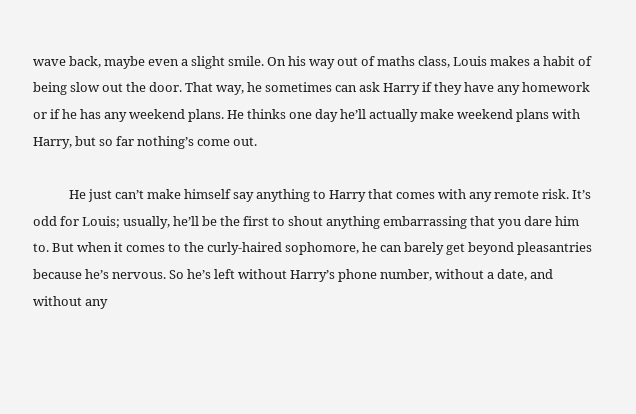wave back, maybe even a slight smile. On his way out of maths class, Louis makes a habit of being slow out the door. That way, he sometimes can ask Harry if they have any homework or if he has any weekend plans. He thinks one day he’ll actually make weekend plans with Harry, but so far nothing’s come out.

            He just can’t make himself say anything to Harry that comes with any remote risk. It’s odd for Louis; usually, he’ll be the first to shout anything embarrassing that you dare him to. But when it comes to the curly-haired sophomore, he can barely get beyond pleasantries because he’s nervous. So he’s left without Harry’s phone number, without a date, and without any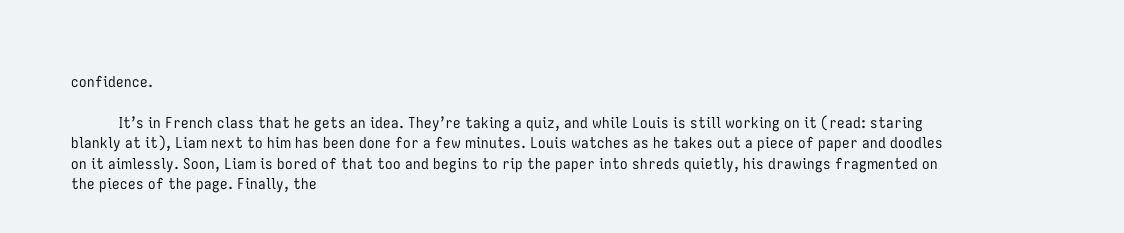confidence.

            It’s in French class that he gets an idea. They’re taking a quiz, and while Louis is still working on it (read: staring blankly at it), Liam next to him has been done for a few minutes. Louis watches as he takes out a piece of paper and doodles on it aimlessly. Soon, Liam is bored of that too and begins to rip the paper into shreds quietly, his drawings fragmented on the pieces of the page. Finally, the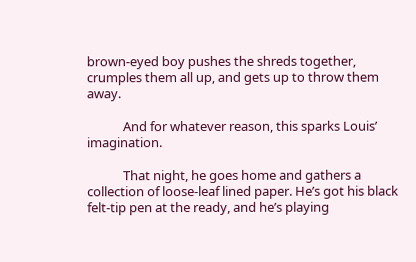brown-eyed boy pushes the shreds together, crumples them all up, and gets up to throw them away.

            And for whatever reason, this sparks Louis’ imagination.

            That night, he goes home and gathers a collection of loose-leaf lined paper. He’s got his black felt-tip pen at the ready, and he’s playing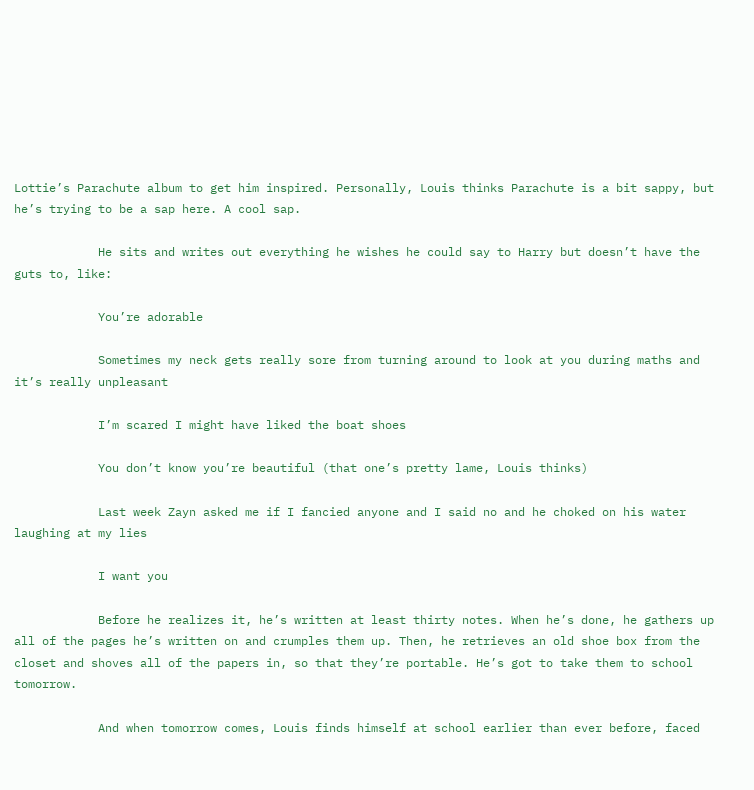Lottie’s Parachute album to get him inspired. Personally, Louis thinks Parachute is a bit sappy, but he’s trying to be a sap here. A cool sap.

            He sits and writes out everything he wishes he could say to Harry but doesn’t have the guts to, like:

            You’re adorable

            Sometimes my neck gets really sore from turning around to look at you during maths and it’s really unpleasant

            I’m scared I might have liked the boat shoes

            You don’t know you’re beautiful (that one’s pretty lame, Louis thinks)

            Last week Zayn asked me if I fancied anyone and I said no and he choked on his water laughing at my lies

            I want you

            Before he realizes it, he’s written at least thirty notes. When he’s done, he gathers up all of the pages he’s written on and crumples them up. Then, he retrieves an old shoe box from the closet and shoves all of the papers in, so that they’re portable. He’s got to take them to school tomorrow.

            And when tomorrow comes, Louis finds himself at school earlier than ever before, faced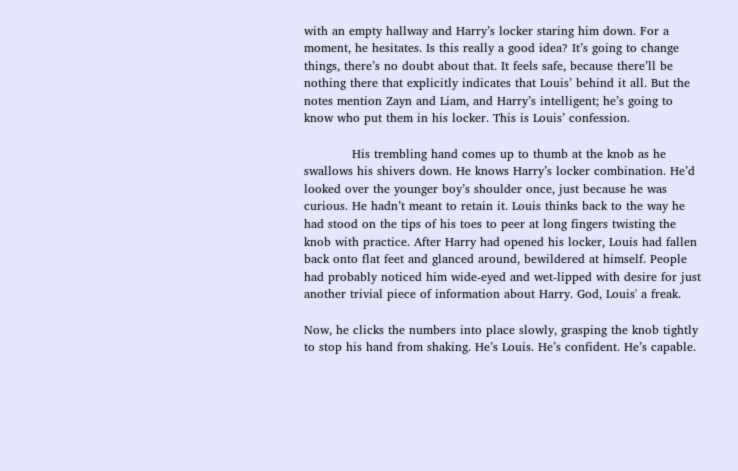with an empty hallway and Harry’s locker staring him down. For a moment, he hesitates. Is this really a good idea? It’s going to change things, there’s no doubt about that. It feels safe, because there’ll be nothing there that explicitly indicates that Louis’ behind it all. But the notes mention Zayn and Liam, and Harry’s intelligent; he’s going to know who put them in his locker. This is Louis’ confession.

            His trembling hand comes up to thumb at the knob as he swallows his shivers down. He knows Harry’s locker combination. He’d looked over the younger boy’s shoulder once, just because he was curious. He hadn’t meant to retain it. Louis thinks back to the way he had stood on the tips of his toes to peer at long fingers twisting the knob with practice. After Harry had opened his locker, Louis had fallen back onto flat feet and glanced around, bewildered at himself. People had probably noticed him wide-eyed and wet-lipped with desire for just another trivial piece of information about Harry. God, Louis' a freak.

Now, he clicks the numbers into place slowly, grasping the knob tightly to stop his hand from shaking. He’s Louis. He’s confident. He’s capable.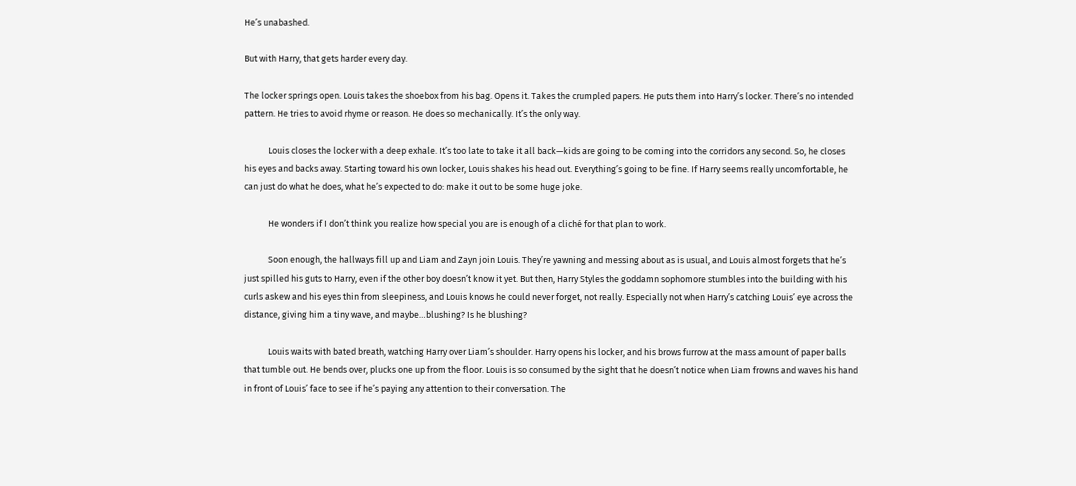He’s unabashed.

But with Harry, that gets harder every day.

The locker springs open. Louis takes the shoebox from his bag. Opens it. Takes the crumpled papers. He puts them into Harry’s locker. There’s no intended pattern. He tries to avoid rhyme or reason. He does so mechanically. It’s the only way.

            Louis closes the locker with a deep exhale. It’s too late to take it all back—kids are going to be coming into the corridors any second. So, he closes his eyes and backs away. Starting toward his own locker, Louis shakes his head out. Everything’s going to be fine. If Harry seems really uncomfortable, he can just do what he does, what he’s expected to do: make it out to be some huge joke.

            He wonders if I don’t think you realize how special you are is enough of a cliché for that plan to work.

            Soon enough, the hallways fill up and Liam and Zayn join Louis. They’re yawning and messing about as is usual, and Louis almost forgets that he’s just spilled his guts to Harry, even if the other boy doesn’t know it yet. But then, Harry Styles the goddamn sophomore stumbles into the building with his curls askew and his eyes thin from sleepiness, and Louis knows he could never forget, not really. Especially not when Harry’s catching Louis’ eye across the distance, giving him a tiny wave, and maybe…blushing? Is he blushing?

            Louis waits with bated breath, watching Harry over Liam’s shoulder. Harry opens his locker, and his brows furrow at the mass amount of paper balls that tumble out. He bends over, plucks one up from the floor. Louis is so consumed by the sight that he doesn’t notice when Liam frowns and waves his hand in front of Louis’ face to see if he’s paying any attention to their conversation. The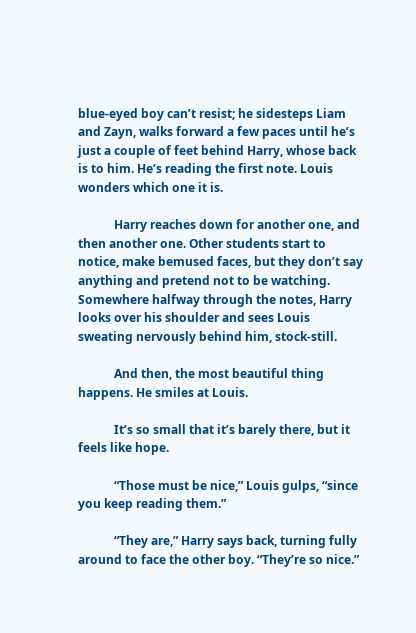blue-eyed boy can’t resist; he sidesteps Liam and Zayn, walks forward a few paces until he’s just a couple of feet behind Harry, whose back is to him. He’s reading the first note. Louis wonders which one it is.

            Harry reaches down for another one, and then another one. Other students start to notice, make bemused faces, but they don’t say anything and pretend not to be watching. Somewhere halfway through the notes, Harry looks over his shoulder and sees Louis sweating nervously behind him, stock-still.

            And then, the most beautiful thing happens. He smiles at Louis.

            It’s so small that it’s barely there, but it feels like hope.

            “Those must be nice,” Louis gulps, “since you keep reading them.”

            “They are,” Harry says back, turning fully around to face the other boy. “They’re so nice.”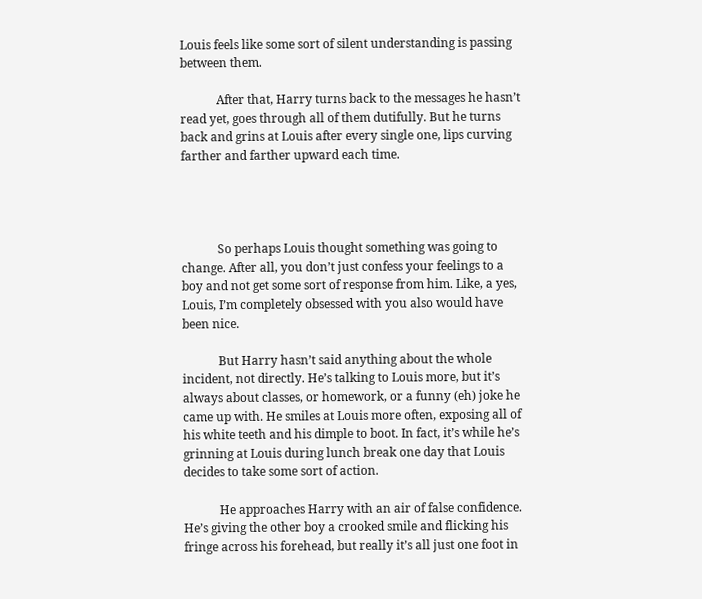Louis feels like some sort of silent understanding is passing between them.

            After that, Harry turns back to the messages he hasn’t read yet, goes through all of them dutifully. But he turns back and grins at Louis after every single one, lips curving farther and farther upward each time.




            So perhaps Louis thought something was going to change. After all, you don’t just confess your feelings to a boy and not get some sort of response from him. Like, a yes, Louis, I’m completely obsessed with you also would have been nice.

            But Harry hasn’t said anything about the whole incident, not directly. He’s talking to Louis more, but it’s always about classes, or homework, or a funny (eh) joke he came up with. He smiles at Louis more often, exposing all of his white teeth and his dimple to boot. In fact, it’s while he’s grinning at Louis during lunch break one day that Louis decides to take some sort of action.

            He approaches Harry with an air of false confidence. He’s giving the other boy a crooked smile and flicking his fringe across his forehead, but really it’s all just one foot in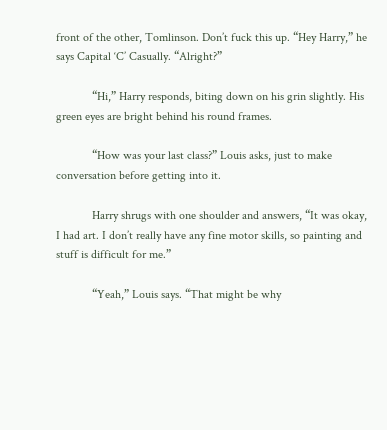front of the other, Tomlinson. Don’t fuck this up. “Hey Harry,” he says Capital ‘C’ Casually. “Alright?”

            “Hi,” Harry responds, biting down on his grin slightly. His green eyes are bright behind his round frames.

            “How was your last class?” Louis asks, just to make conversation before getting into it.

            Harry shrugs with one shoulder and answers, “It was okay, I had art. I don’t really have any fine motor skills, so painting and stuff is difficult for me.”

            “Yeah,” Louis says. “That might be why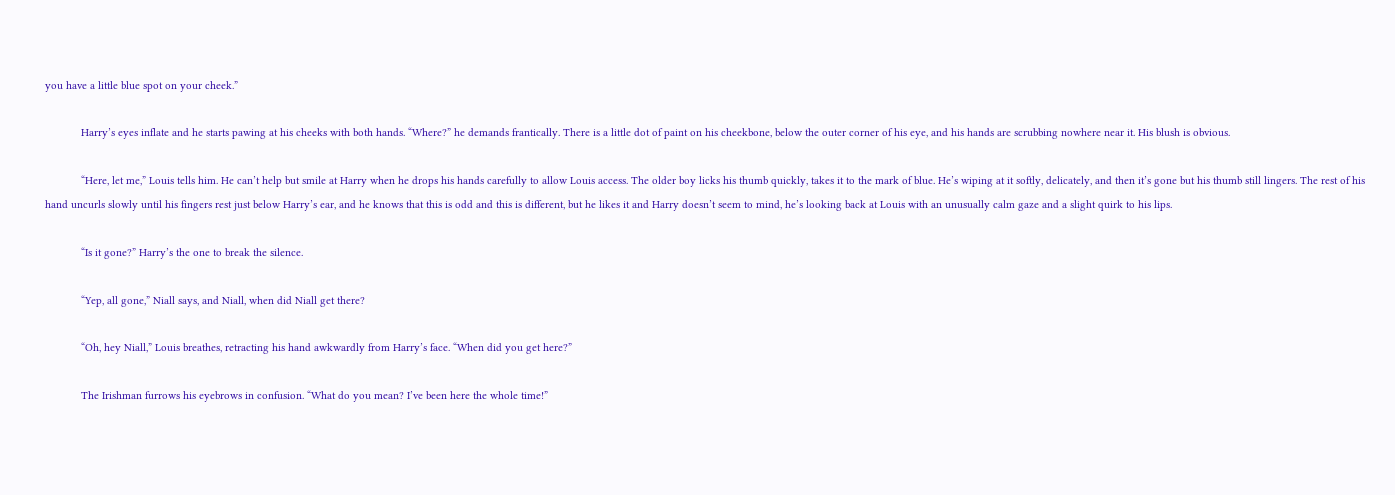you have a little blue spot on your cheek.”

            Harry’s eyes inflate and he starts pawing at his cheeks with both hands. “Where?” he demands frantically. There is a little dot of paint on his cheekbone, below the outer corner of his eye, and his hands are scrubbing nowhere near it. His blush is obvious.

            “Here, let me,” Louis tells him. He can’t help but smile at Harry when he drops his hands carefully to allow Louis access. The older boy licks his thumb quickly, takes it to the mark of blue. He’s wiping at it softly, delicately, and then it’s gone but his thumb still lingers. The rest of his hand uncurls slowly until his fingers rest just below Harry’s ear, and he knows that this is odd and this is different, but he likes it and Harry doesn’t seem to mind, he’s looking back at Louis with an unusually calm gaze and a slight quirk to his lips.

            “Is it gone?” Harry’s the one to break the silence.

            “Yep, all gone,” Niall says, and Niall, when did Niall get there?

            “Oh, hey Niall,” Louis breathes, retracting his hand awkwardly from Harry’s face. “When did you get here?”

            The Irishman furrows his eyebrows in confusion. “What do you mean? I’ve been here the whole time!”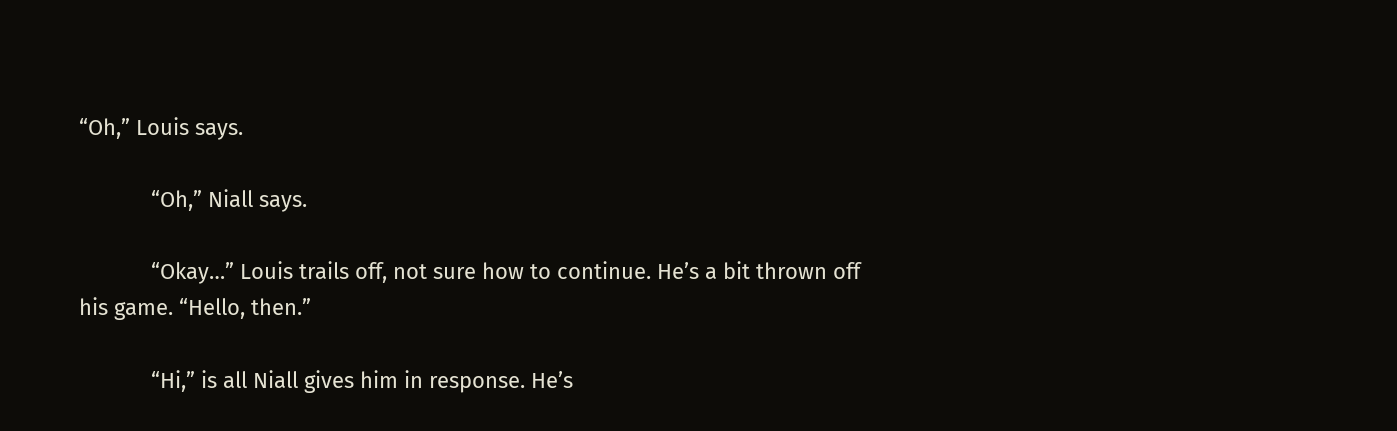“Oh,” Louis says.

            “Oh,” Niall says.

            “Okay…” Louis trails off, not sure how to continue. He’s a bit thrown off his game. “Hello, then.”

            “Hi,” is all Niall gives him in response. He’s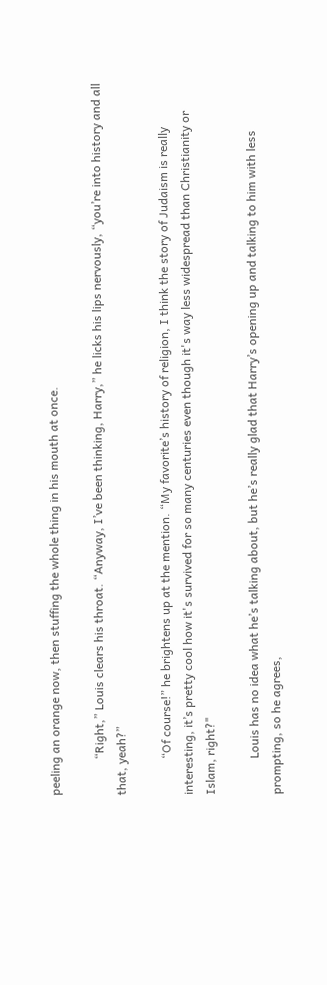peeling an orange now, then stuffing the whole thing in his mouth at once.

            “Right,” Louis clears his throat. “Anyway, I’ve been thinking, Harry,” he licks his lips nervously, “you’re into history and all that, yeah?”

            “Of course!” he brightens up at the mention. “My favorite’s history of religion, I think the story of Judaism is really interesting, it’s pretty cool how it's survived for so many centuries even though it's way less widespread than Christianity or Islam, right?"

            Louis has no idea what he’s talking about, but he’s really glad that Harry’s opening up and talking to him with less prompting, so he agrees,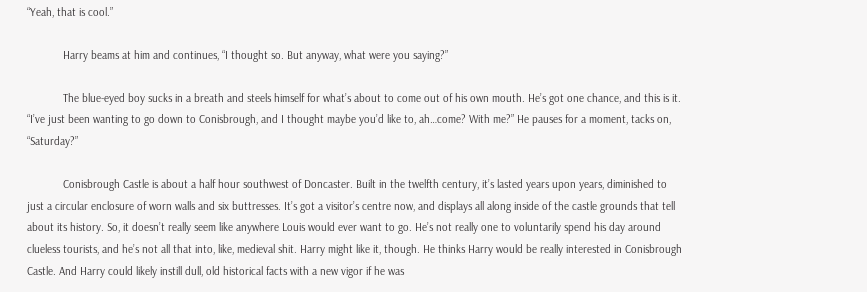“Yeah, that is cool.”

            Harry beams at him and continues, “I thought so. But anyway, what were you saying?”

            The blue-eyed boy sucks in a breath and steels himself for what’s about to come out of his own mouth. He’s got one chance, and this is it. “I’ve just been wanting to go down to Conisbrough, and I thought maybe you’d like to, ah…come? With me?” He pauses for a moment, tacks on, “Saturday?”

            Conisbrough Castle is about a half hour southwest of Doncaster. Built in the twelfth century, it’s lasted years upon years, diminished to just a circular enclosure of worn walls and six buttresses. It’s got a visitor’s centre now, and displays all along inside of the castle grounds that tell about its history. So, it doesn’t really seem like anywhere Louis would ever want to go. He’s not really one to voluntarily spend his day around clueless tourists, and he’s not all that into, like, medieval shit. Harry might like it, though. He thinks Harry would be really interested in Conisbrough Castle. And Harry could likely instill dull, old historical facts with a new vigor if he was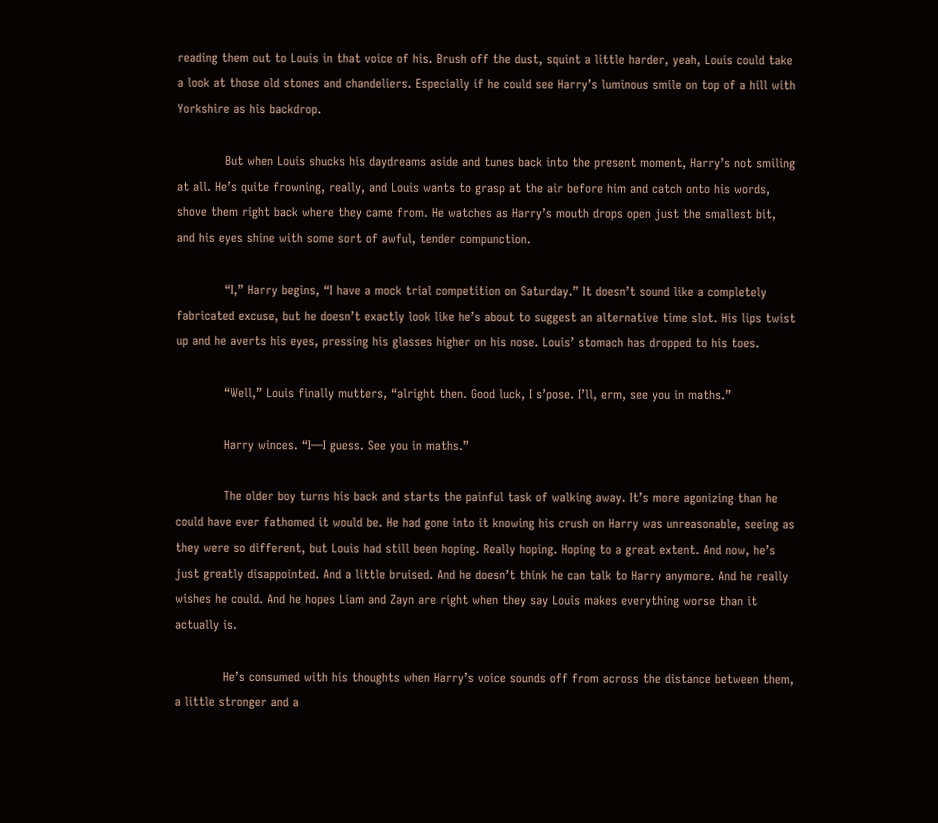reading them out to Louis in that voice of his. Brush off the dust, squint a little harder, yeah, Louis could take a look at those old stones and chandeliers. Especially if he could see Harry’s luminous smile on top of a hill with Yorkshire as his backdrop.

            But when Louis shucks his daydreams aside and tunes back into the present moment, Harry’s not smiling at all. He’s quite frowning, really, and Louis wants to grasp at the air before him and catch onto his words, shove them right back where they came from. He watches as Harry’s mouth drops open just the smallest bit, and his eyes shine with some sort of awful, tender compunction.

            “I,” Harry begins, “I have a mock trial competition on Saturday.” It doesn’t sound like a completely fabricated excuse, but he doesn’t exactly look like he’s about to suggest an alternative time slot. His lips twist up and he averts his eyes, pressing his glasses higher on his nose. Louis’ stomach has dropped to his toes.

            “Well,” Louis finally mutters, “alright then. Good luck, I s’pose. I’ll, erm, see you in maths.”

            Harry winces. “I—I guess. See you in maths.”

            The older boy turns his back and starts the painful task of walking away. It’s more agonizing than he could have ever fathomed it would be. He had gone into it knowing his crush on Harry was unreasonable, seeing as they were so different, but Louis had still been hoping. Really hoping. Hoping to a great extent. And now, he’s just greatly disappointed. And a little bruised. And he doesn’t think he can talk to Harry anymore. And he really wishes he could. And he hopes Liam and Zayn are right when they say Louis makes everything worse than it actually is.

            He’s consumed with his thoughts when Harry’s voice sounds off from across the distance between them, a little stronger and a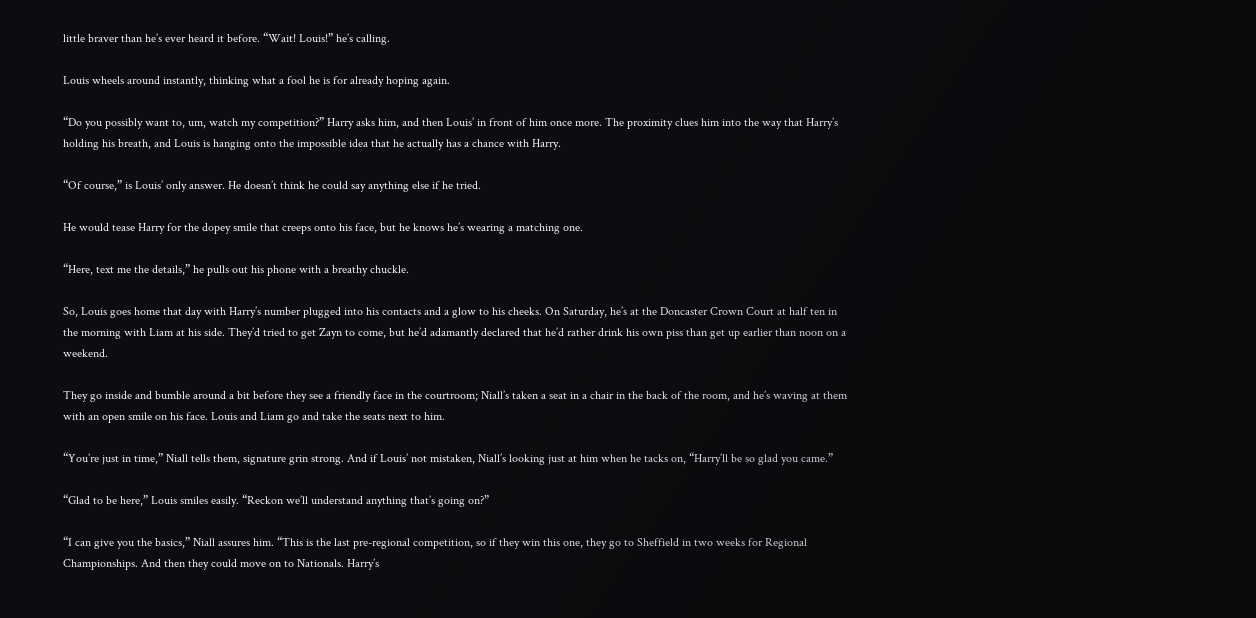little braver than he’s ever heard it before. “Wait! Louis!” he’s calling.

Louis wheels around instantly, thinking what a fool he is for already hoping again.

“Do you possibly want to, um, watch my competition?” Harry asks him, and then Louis’ in front of him once more. The proximity clues him into the way that Harry’s holding his breath, and Louis is hanging onto the impossible idea that he actually has a chance with Harry.

“Of course,” is Louis’ only answer. He doesn’t think he could say anything else if he tried.

He would tease Harry for the dopey smile that creeps onto his face, but he knows he’s wearing a matching one.

“Here, text me the details,” he pulls out his phone with a breathy chuckle.

So, Louis goes home that day with Harry’s number plugged into his contacts and a glow to his cheeks. On Saturday, he’s at the Doncaster Crown Court at half ten in the morning with Liam at his side. They’d tried to get Zayn to come, but he’d adamantly declared that he’d rather drink his own piss than get up earlier than noon on a weekend.

They go inside and bumble around a bit before they see a friendly face in the courtroom; Niall’s taken a seat in a chair in the back of the room, and he’s waving at them with an open smile on his face. Louis and Liam go and take the seats next to him.

“You’re just in time,” Niall tells them, signature grin strong. And if Louis’ not mistaken, Niall’s looking just at him when he tacks on, “Harry’ll be so glad you came.”

“Glad to be here,” Louis smiles easily. “Reckon we’ll understand anything that’s going on?”

“I can give you the basics,” Niall assures him. “This is the last pre-regional competition, so if they win this one, they go to Sheffield in two weeks for Regional Championships. And then they could move on to Nationals. Harry’s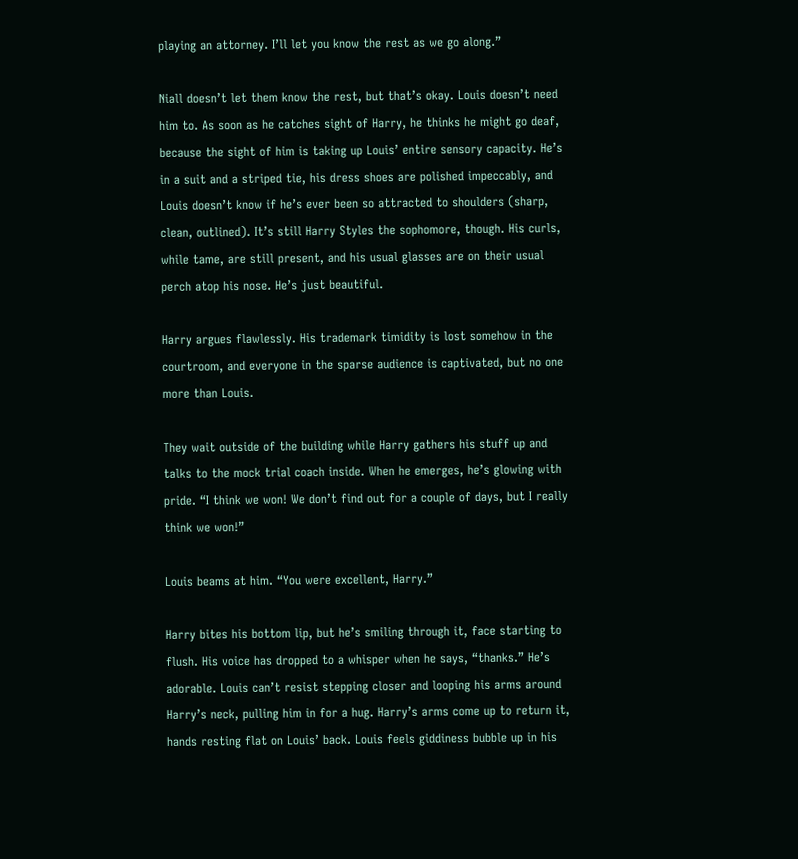playing an attorney. I’ll let you know the rest as we go along.”

Niall doesn’t let them know the rest, but that’s okay. Louis doesn’t need him to. As soon as he catches sight of Harry, he thinks he might go deaf, because the sight of him is taking up Louis’ entire sensory capacity. He’s in a suit and a striped tie, his dress shoes are polished impeccably, and Louis doesn’t know if he’s ever been so attracted to shoulders (sharp, clean, outlined). It’s still Harry Styles the sophomore, though. His curls, while tame, are still present, and his usual glasses are on their usual perch atop his nose. He’s just beautiful.

Harry argues flawlessly. His trademark timidity is lost somehow in the courtroom, and everyone in the sparse audience is captivated, but no one more than Louis.

They wait outside of the building while Harry gathers his stuff up and talks to the mock trial coach inside. When he emerges, he’s glowing with pride. “I think we won! We don’t find out for a couple of days, but I really think we won!”

Louis beams at him. “You were excellent, Harry.”

Harry bites his bottom lip, but he’s smiling through it, face starting to flush. His voice has dropped to a whisper when he says, “thanks.” He’s adorable. Louis can’t resist stepping closer and looping his arms around Harry’s neck, pulling him in for a hug. Harry’s arms come up to return it, hands resting flat on Louis’ back. Louis feels giddiness bubble up in his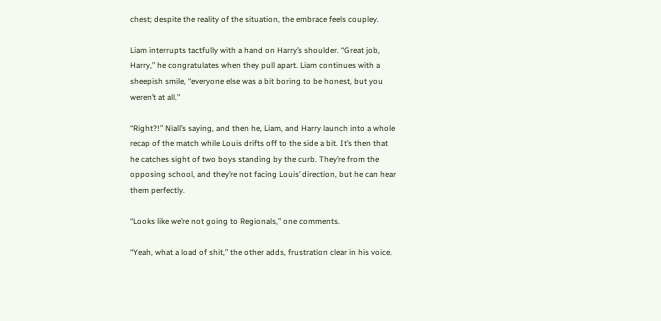chest; despite the reality of the situation, the embrace feels coupley.

Liam interrupts tactfully with a hand on Harry’s shoulder. “Great job, Harry,” he congratulates when they pull apart. Liam continues with a sheepish smile, “everyone else was a bit boring to be honest, but you weren’t at all.”

“Right?!” Niall’s saying, and then he, Liam, and Harry launch into a whole recap of the match while Louis drifts off to the side a bit. It’s then that he catches sight of two boys standing by the curb. They’re from the opposing school, and they’re not facing Louis’ direction, but he can hear them perfectly.

“Looks like we’re not going to Regionals,” one comments.

“Yeah, what a load of shit,” the other adds, frustration clear in his voice.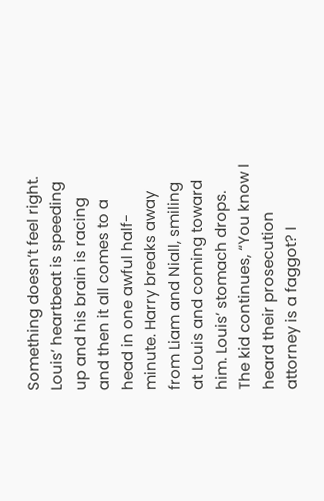Something doesn’t feel right. Louis’ heartbeat is speeding up and his brain is racing and then it all comes to a head in one awful half-minute. Harry breaks away from Liam and Niall, smiling at Louis and coming toward him. Louis’ stomach drops. The kid continues, “You know I heard their prosecution attorney is a faggot? I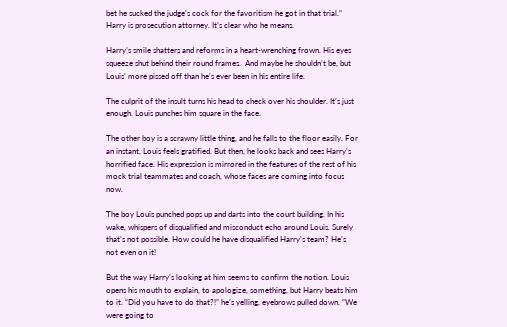bet he sucked the judge’s cock for the favoritism he got in that trial.” Harry is prosecution attorney. It’s clear who he means.

Harry’s smile shatters and reforms in a heart-wrenching frown. His eyes squeeze shut behind their round frames.  And maybe he shouldn’t be, but Louis’ more pissed off than he’s ever been in his entire life.

The culprit of the insult turns his head to check over his shoulder. It’s just enough. Louis punches him square in the face.

The other boy is a scrawny little thing, and he falls to the floor easily. For an instant, Louis feels gratified. But then, he looks back and sees Harry’s horrified face. His expression is mirrored in the features of the rest of his mock trial teammates and coach, whose faces are coming into focus now.

The boy Louis punched pops up and darts into the court building. In his wake, whispers of disqualified and misconduct echo around Louis. Surely that’s not possible. How could he have disqualified Harry’s team? He’s not even on it!

But the way Harry’s looking at him seems to confirm the notion. Louis opens his mouth to explain, to apologize, something, but Harry beats him to it. “Did you have to do that?!” he’s yelling, eyebrows pulled down. “We were going to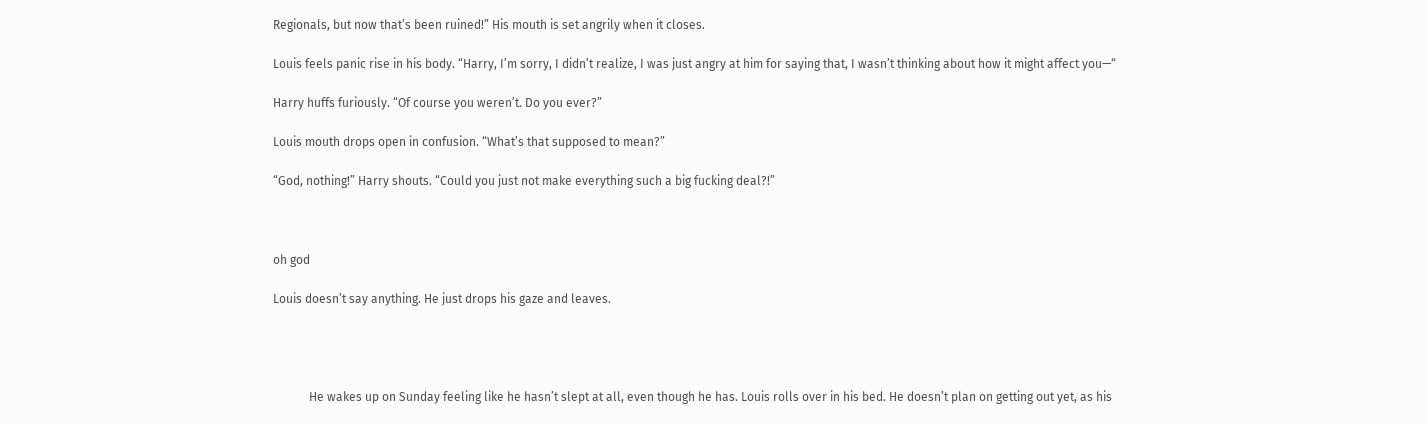Regionals, but now that’s been ruined!” His mouth is set angrily when it closes.

Louis feels panic rise in his body. “Harry, I’m sorry, I didn’t realize, I was just angry at him for saying that, I wasn’t thinking about how it might affect you—“

Harry huffs furiously. “Of course you weren’t. Do you ever?”

Louis mouth drops open in confusion. “What’s that supposed to mean?”

“God, nothing!” Harry shouts. “Could you just not make everything such a big fucking deal?!”



oh god

Louis doesn’t say anything. He just drops his gaze and leaves.




            He wakes up on Sunday feeling like he hasn’t slept at all, even though he has. Louis rolls over in his bed. He doesn’t plan on getting out yet, as his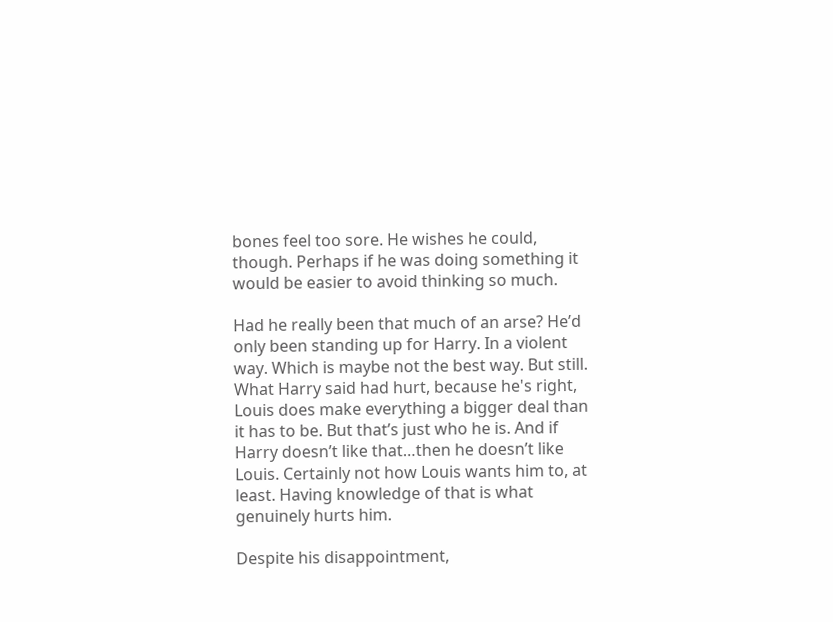bones feel too sore. He wishes he could, though. Perhaps if he was doing something it would be easier to avoid thinking so much.

Had he really been that much of an arse? He’d only been standing up for Harry. In a violent way. Which is maybe not the best way. But still. What Harry said had hurt, because he's right, Louis does make everything a bigger deal than it has to be. But that’s just who he is. And if Harry doesn’t like that…then he doesn’t like Louis. Certainly not how Louis wants him to, at least. Having knowledge of that is what genuinely hurts him.

Despite his disappointment,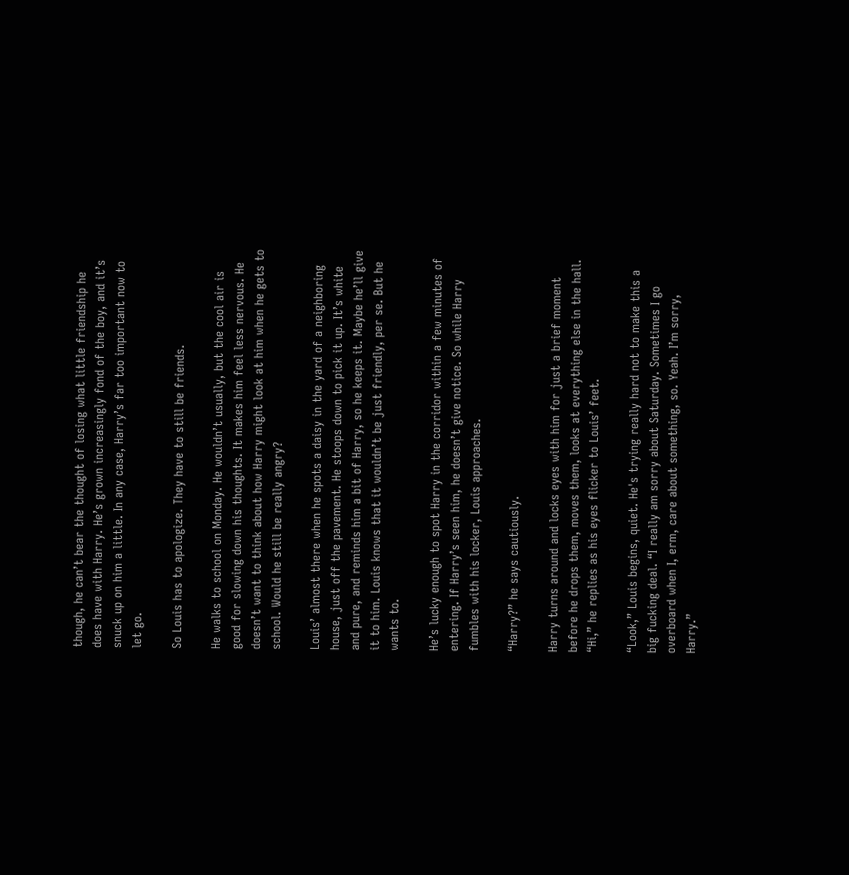though, he can’t bear the thought of losing what little friendship he does have with Harry. He’s grown increasingly fond of the boy, and it’s snuck up on him a little. In any case, Harry’s far too important now to let go.

So Louis has to apologize. They have to still be friends.

He walks to school on Monday. He wouldn’t usually, but the cool air is good for slowing down his thoughts. It makes him feel less nervous. He doesn’t want to think about how Harry might look at him when he gets to school. Would he still be really angry?

Louis’ almost there when he spots a daisy in the yard of a neighboring house, just off the pavement. He stoops down to pick it up. It’s white and pure, and reminds him a bit of Harry, so he keeps it. Maybe he’ll give it to him. Louis knows that it wouldn’t be just friendly, per se. But he wants to.

He’s lucky enough to spot Harry in the corridor within a few minutes of entering. If Harry’s seen him, he doesn’t give notice. So while Harry fumbles with his locker, Louis approaches.

“Harry?” he says cautiously.

Harry turns around and locks eyes with him for just a brief moment before he drops them, moves them, looks at everything else in the hall. “Hi,” he replies as his eyes flicker to Louis’ feet.

“Look,” Louis begins, quiet. He's trying really hard not to make this a big fucking deal. “I really am sorry about Saturday. Sometimes I go overboard when I, erm, care about something, so. Yeah. I’m sorry, Harry.”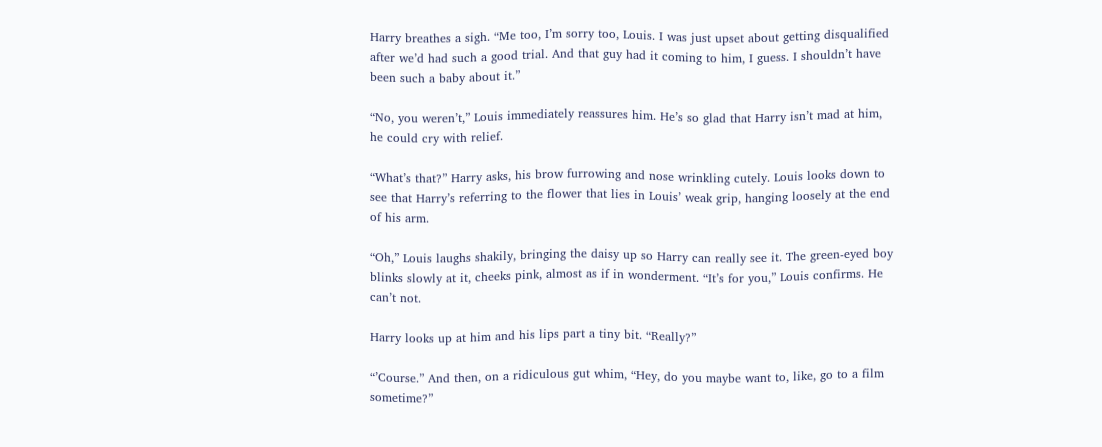Harry breathes a sigh. “Me too, I’m sorry too, Louis. I was just upset about getting disqualified after we’d had such a good trial. And that guy had it coming to him, I guess. I shouldn’t have been such a baby about it.”

“No, you weren’t,” Louis immediately reassures him. He’s so glad that Harry isn’t mad at him, he could cry with relief.

“What’s that?” Harry asks, his brow furrowing and nose wrinkling cutely. Louis looks down to see that Harry’s referring to the flower that lies in Louis’ weak grip, hanging loosely at the end of his arm.

“Oh,” Louis laughs shakily, bringing the daisy up so Harry can really see it. The green-eyed boy blinks slowly at it, cheeks pink, almost as if in wonderment. “It’s for you,” Louis confirms. He can’t not.

Harry looks up at him and his lips part a tiny bit. “Really?”

“’Course.” And then, on a ridiculous gut whim, “Hey, do you maybe want to, like, go to a film sometime?”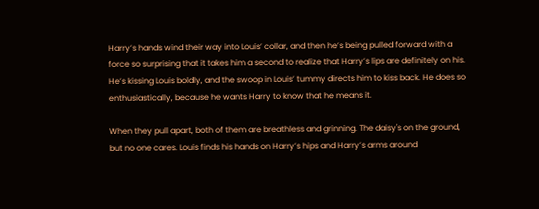Harry’s hands wind their way into Louis’ collar, and then he’s being pulled forward with a force so surprising that it takes him a second to realize that Harry’s lips are definitely on his. He’s kissing Louis boldly, and the swoop in Louis’ tummy directs him to kiss back. He does so enthusiastically, because he wants Harry to know that he means it.

When they pull apart, both of them are breathless and grinning. The daisy's on the ground, but no one cares. Louis finds his hands on Harry’s hips and Harry’s arms around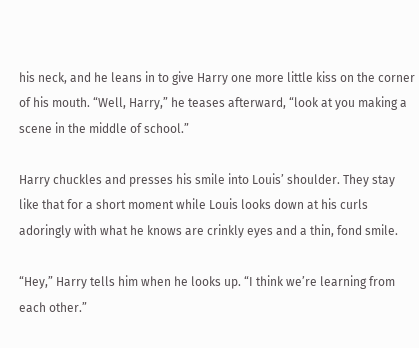his neck, and he leans in to give Harry one more little kiss on the corner of his mouth. “Well, Harry,” he teases afterward, “look at you making a scene in the middle of school.”

Harry chuckles and presses his smile into Louis’ shoulder. They stay like that for a short moment while Louis looks down at his curls adoringly with what he knows are crinkly eyes and a thin, fond smile.

“Hey,” Harry tells him when he looks up. “I think we’re learning from each other.”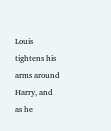Louis tightens his arms around Harry, and as he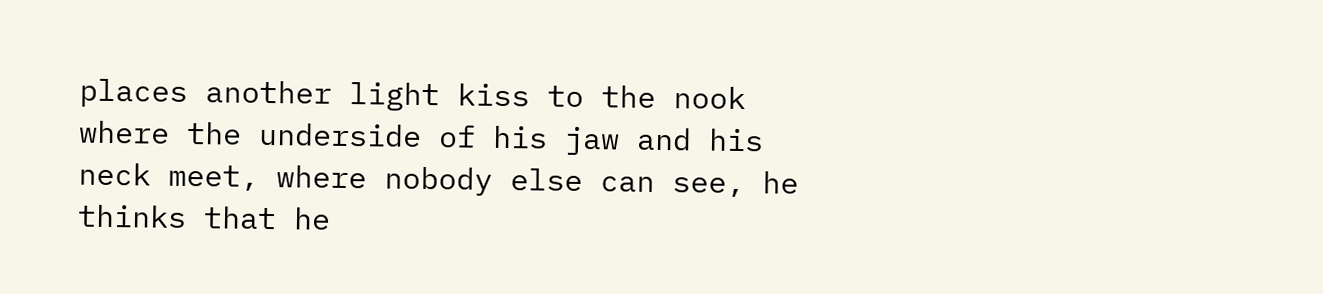places another light kiss to the nook where the underside of his jaw and his neck meet, where nobody else can see, he thinks that he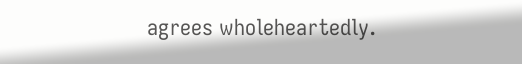agrees wholeheartedly.